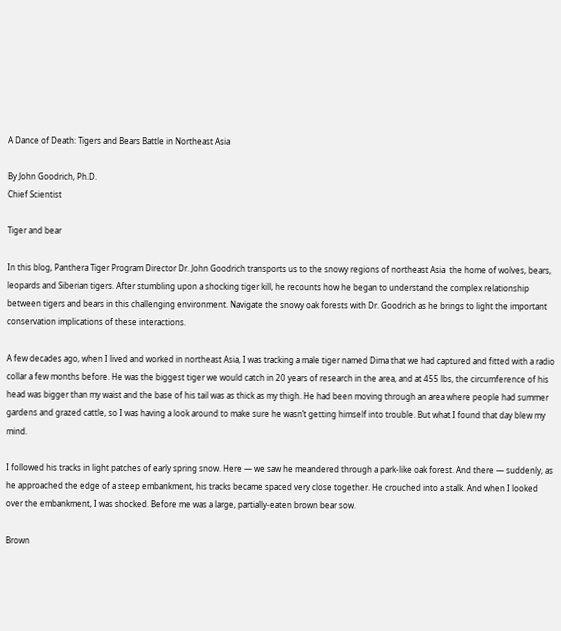A Dance of Death: Tigers and Bears Battle in Northeast Asia

By John Goodrich, Ph.D.
Chief Scientist

Tiger and bear

In this blog, Panthera Tiger Program Director Dr. John Goodrich transports us to the snowy regions of northeast Asia  the home of wolves, bears, leopards and Siberian tigers. After stumbling upon a shocking tiger kill, he recounts how he began to understand the complex relationship between tigers and bears in this challenging environment. Navigate the snowy oak forests with Dr. Goodrich as he brings to light the important conservation implications of these interactions.

A few decades ago, when I lived and worked in northeast Asia, I was tracking a male tiger named Dima that we had captured and fitted with a radio collar a few months before. He was the biggest tiger we would catch in 20 years of research in the area, and at 455 lbs, the circumference of his head was bigger than my waist and the base of his tail was as thick as my thigh. He had been moving through an area where people had summer gardens and grazed cattle, so I was having a look around to make sure he wasn’t getting himself into trouble. But what I found that day blew my mind.

I followed his tracks in light patches of early spring snow. Here — we saw he meandered through a park-like oak forest. And there — suddenly, as he approached the edge of a steep embankment, his tracks became spaced very close together. He crouched into a stalk. And when I looked over the embankment, I was shocked. Before me was a large, partially-eaten brown bear sow.

Brown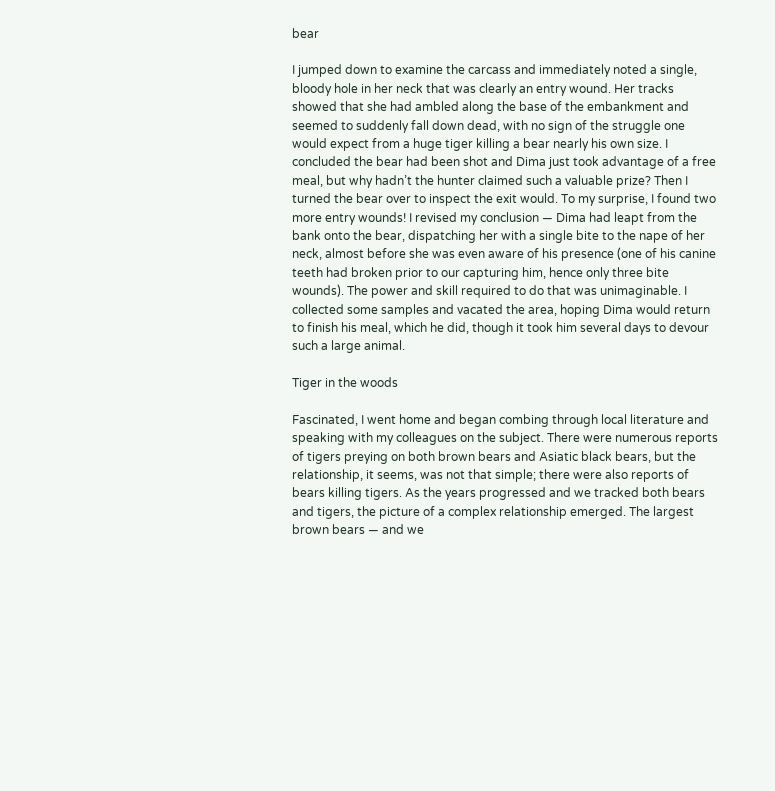bear

I jumped down to examine the carcass and immediately noted a single, bloody hole in her neck that was clearly an entry wound. Her tracks showed that she had ambled along the base of the embankment and seemed to suddenly fall down dead, with no sign of the struggle one would expect from a huge tiger killing a bear nearly his own size. I concluded the bear had been shot and Dima just took advantage of a free meal, but why hadn’t the hunter claimed such a valuable prize? Then I turned the bear over to inspect the exit would. To my surprise, I found two more entry wounds! I revised my conclusion — Dima had leapt from the bank onto the bear, dispatching her with a single bite to the nape of her neck, almost before she was even aware of his presence (one of his canine teeth had broken prior to our capturing him, hence only three bite wounds). The power and skill required to do that was unimaginable. I collected some samples and vacated the area, hoping Dima would return to finish his meal, which he did, though it took him several days to devour such a large animal.

Tiger in the woods

Fascinated, I went home and began combing through local literature and speaking with my colleagues on the subject. There were numerous reports of tigers preying on both brown bears and Asiatic black bears, but the relationship, it seems, was not that simple; there were also reports of bears killing tigers. As the years progressed and we tracked both bears and tigers, the picture of a complex relationship emerged. The largest brown bears — and we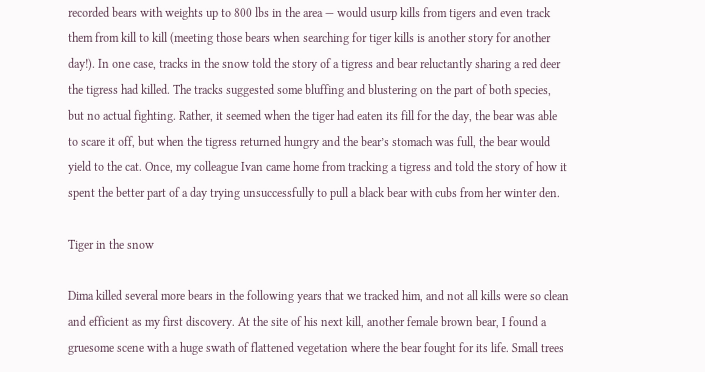recorded bears with weights up to 800 lbs in the area — would usurp kills from tigers and even track them from kill to kill (meeting those bears when searching for tiger kills is another story for another day!). In one case, tracks in the snow told the story of a tigress and bear reluctantly sharing a red deer the tigress had killed. The tracks suggested some bluffing and blustering on the part of both species, but no actual fighting. Rather, it seemed when the tiger had eaten its fill for the day, the bear was able to scare it off, but when the tigress returned hungry and the bear’s stomach was full, the bear would yield to the cat. Once, my colleague Ivan came home from tracking a tigress and told the story of how it spent the better part of a day trying unsuccessfully to pull a black bear with cubs from her winter den.

Tiger in the snow

Dima killed several more bears in the following years that we tracked him, and not all kills were so clean and efficient as my first discovery. At the site of his next kill, another female brown bear, I found a gruesome scene with a huge swath of flattened vegetation where the bear fought for its life. Small trees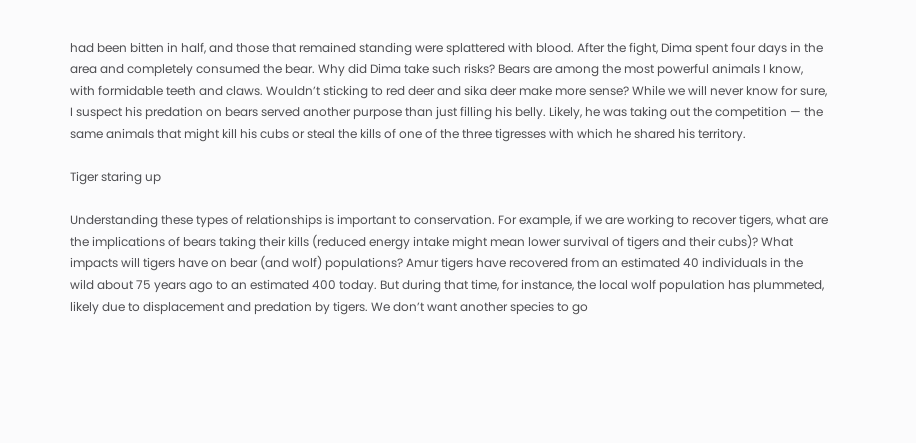had been bitten in half, and those that remained standing were splattered with blood. After the fight, Dima spent four days in the area and completely consumed the bear. Why did Dima take such risks? Bears are among the most powerful animals I know, with formidable teeth and claws. Wouldn’t sticking to red deer and sika deer make more sense? While we will never know for sure, I suspect his predation on bears served another purpose than just filling his belly. Likely, he was taking out the competition — the same animals that might kill his cubs or steal the kills of one of the three tigresses with which he shared his territory.

Tiger staring up

Understanding these types of relationships is important to conservation. For example, if we are working to recover tigers, what are the implications of bears taking their kills (reduced energy intake might mean lower survival of tigers and their cubs)? What impacts will tigers have on bear (and wolf) populations? Amur tigers have recovered from an estimated 40 individuals in the wild about 75 years ago to an estimated 400 today. But during that time, for instance, the local wolf population has plummeted, likely due to displacement and predation by tigers. We don’t want another species to go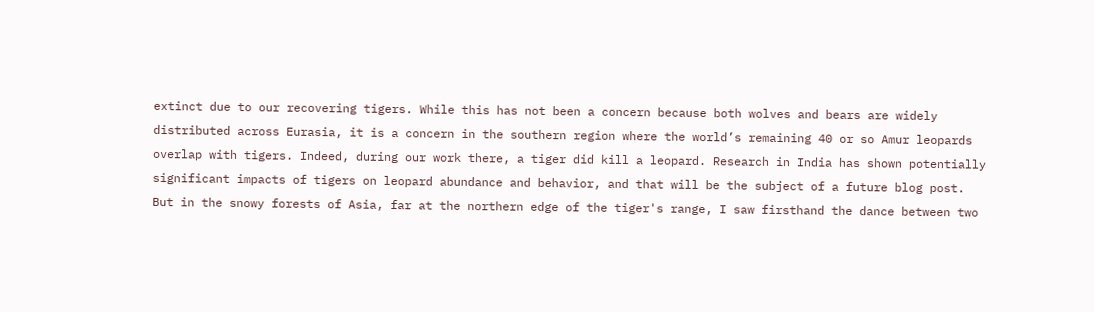extinct due to our recovering tigers. While this has not been a concern because both wolves and bears are widely distributed across Eurasia, it is a concern in the southern region where the world’s remaining 40 or so Amur leopards overlap with tigers. Indeed, during our work there, a tiger did kill a leopard. Research in India has shown potentially significant impacts of tigers on leopard abundance and behavior, and that will be the subject of a future blog post. But in the snowy forests of Asia, far at the northern edge of the tiger's range, I saw firsthand the dance between two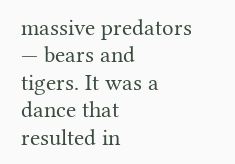massive predators — bears and tigers. It was a dance that resulted in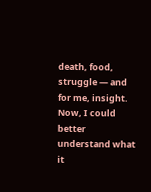death, food, struggle — and for me, insight. Now, I could better understand what it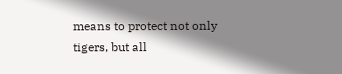means to protect not only tigers, but all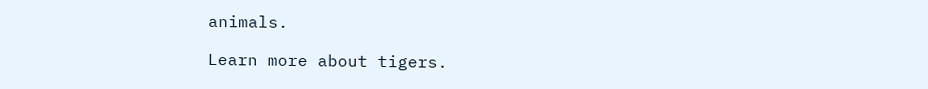animals.

Learn more about tigers.